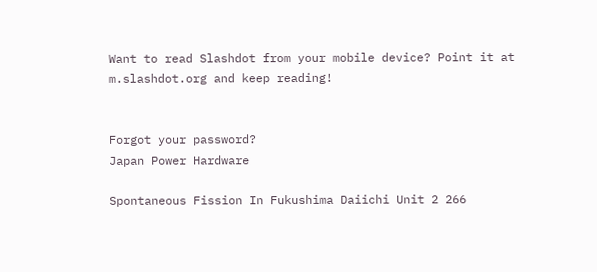Want to read Slashdot from your mobile device? Point it at m.slashdot.org and keep reading!


Forgot your password?
Japan Power Hardware

Spontaneous Fission In Fukushima Daiichi Unit 2 266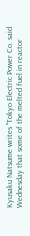Kyusaku Natsume writes "Tokyo Electric Power Co. said Wednesday that some of the melted fuel in reactor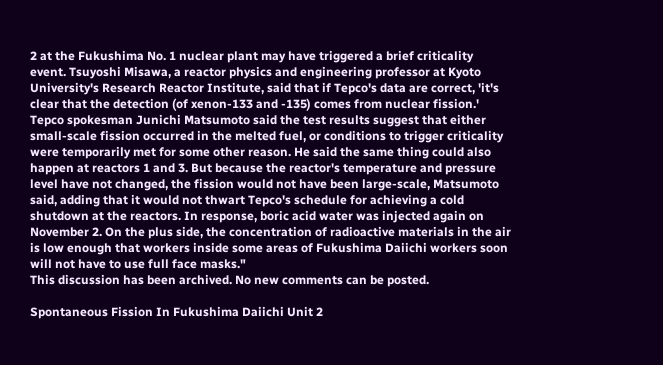2 at the Fukushima No. 1 nuclear plant may have triggered a brief criticality event. Tsuyoshi Misawa, a reactor physics and engineering professor at Kyoto University's Research Reactor Institute, said that if Tepco's data are correct, 'it's clear that the detection (of xenon-133 and -135) comes from nuclear fission.' Tepco spokesman Junichi Matsumoto said the test results suggest that either small-scale fission occurred in the melted fuel, or conditions to trigger criticality were temporarily met for some other reason. He said the same thing could also happen at reactors 1 and 3. But because the reactor's temperature and pressure level have not changed, the fission would not have been large-scale, Matsumoto said, adding that it would not thwart Tepco's schedule for achieving a cold shutdown at the reactors. In response, boric acid water was injected again on November 2. On the plus side, the concentration of radioactive materials in the air is low enough that workers inside some areas of Fukushima Daiichi workers soon will not have to use full face masks."
This discussion has been archived. No new comments can be posted.

Spontaneous Fission In Fukushima Daiichi Unit 2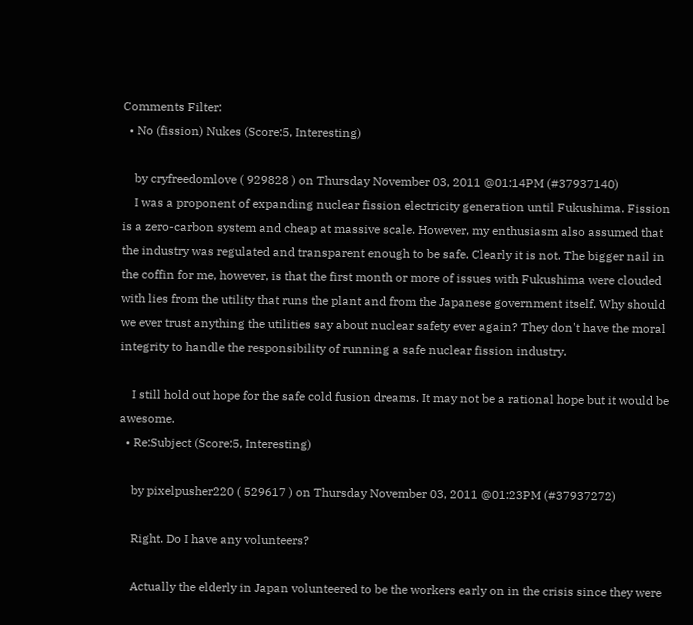Comments Filter:
  • No (fission) Nukes (Score:5, Interesting)

    by cryfreedomlove ( 929828 ) on Thursday November 03, 2011 @01:14PM (#37937140)
    I was a proponent of expanding nuclear fission electricity generation until Fukushima. Fission is a zero-carbon system and cheap at massive scale. However, my enthusiasm also assumed that the industry was regulated and transparent enough to be safe. Clearly it is not. The bigger nail in the coffin for me, however, is that the first month or more of issues with Fukushima were clouded with lies from the utility that runs the plant and from the Japanese government itself. Why should we ever trust anything the utilities say about nuclear safety ever again? They don't have the moral integrity to handle the responsibility of running a safe nuclear fission industry.

    I still hold out hope for the safe cold fusion dreams. It may not be a rational hope but it would be awesome.
  • Re:Subject (Score:5, Interesting)

    by pixelpusher220 ( 529617 ) on Thursday November 03, 2011 @01:23PM (#37937272)

    Right. Do I have any volunteers?

    Actually the elderly in Japan volunteered to be the workers early on in the crisis since they were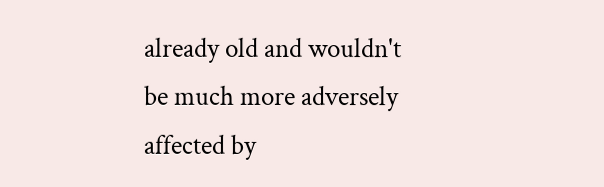already old and wouldn't be much more adversely affected by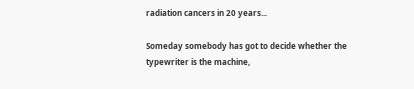radiation cancers in 20 years...

Someday somebody has got to decide whether the typewriter is the machine,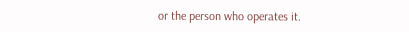or the person who operates it.